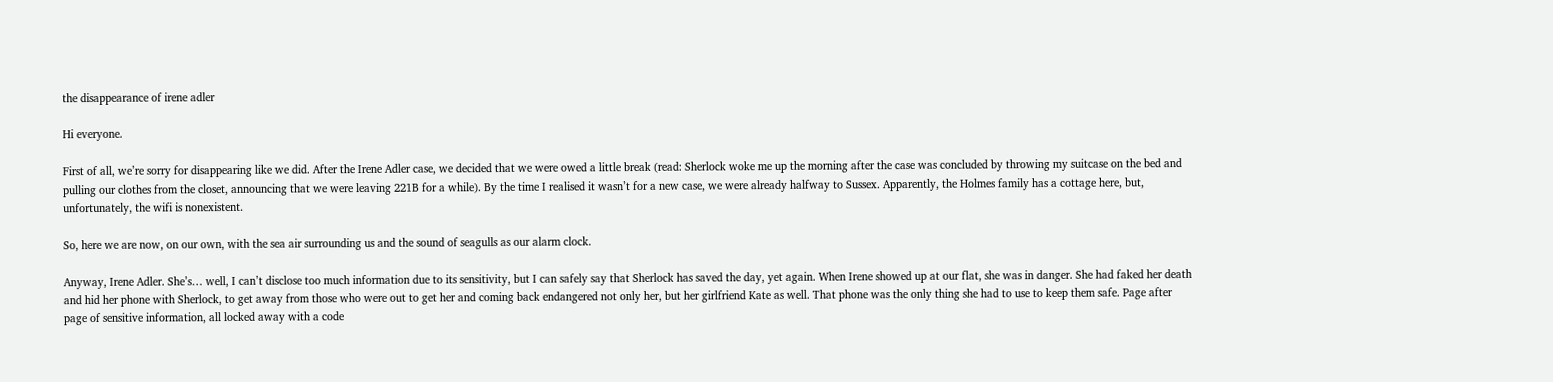the disappearance of irene adler

Hi everyone.

First of all, we’re sorry for disappearing like we did. After the Irene Adler case, we decided that we were owed a little break (read: Sherlock woke me up the morning after the case was concluded by throwing my suitcase on the bed and pulling our clothes from the closet, announcing that we were leaving 221B for a while). By the time I realised it wasn’t for a new case, we were already halfway to Sussex. Apparently, the Holmes family has a cottage here, but, unfortunately, the wifi is nonexistent.

So, here we are now, on our own, with the sea air surrounding us and the sound of seagulls as our alarm clock.

Anyway, Irene Adler. She’s… well, I can’t disclose too much information due to its sensitivity, but I can safely say that Sherlock has saved the day, yet again. When Irene showed up at our flat, she was in danger. She had faked her death and hid her phone with Sherlock, to get away from those who were out to get her and coming back endangered not only her, but her girlfriend Kate as well. That phone was the only thing she had to use to keep them safe. Page after page of sensitive information, all locked away with a code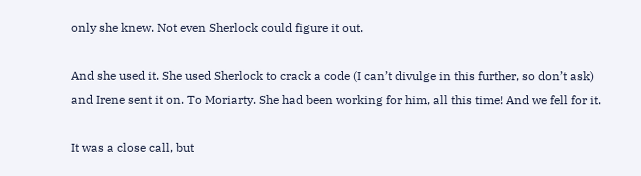only she knew. Not even Sherlock could figure it out.

And she used it. She used Sherlock to crack a code (I can’t divulge in this further, so don’t ask) and Irene sent it on. To Moriarty. She had been working for him, all this time! And we fell for it.

It was a close call, but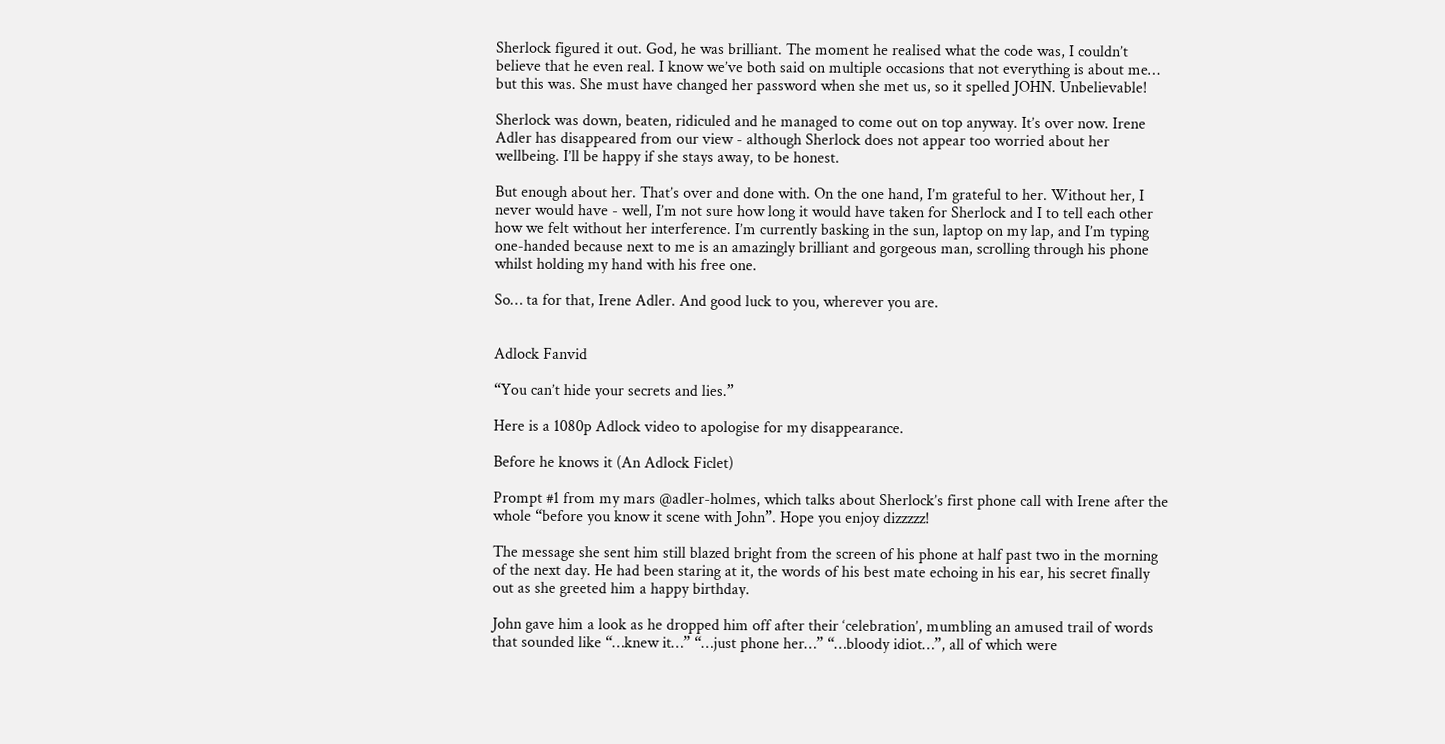Sherlock figured it out. God, he was brilliant. The moment he realised what the code was, I couldn’t believe that he even real. I know we’ve both said on multiple occasions that not everything is about me… but this was. She must have changed her password when she met us, so it spelled JOHN. Unbelievable!

Sherlock was down, beaten, ridiculed and he managed to come out on top anyway. It’s over now. Irene Adler has disappeared from our view - although Sherlock does not appear too worried about her wellbeing. I’ll be happy if she stays away, to be honest.

But enough about her. That’s over and done with. On the one hand, I’m grateful to her. Without her, I never would have - well, I’m not sure how long it would have taken for Sherlock and I to tell each other how we felt without her interference. I’m currently basking in the sun, laptop on my lap, and I’m typing one-handed because next to me is an amazingly brilliant and gorgeous man, scrolling through his phone whilst holding my hand with his free one.

So… ta for that, Irene Adler. And good luck to you, wherever you are.


Adlock Fanvid

“You can’t hide your secrets and lies.”

Here is a 1080p Adlock video to apologise for my disappearance.

Before he knows it (An Adlock Ficlet)

Prompt #1 from my mars @adler-holmes, which talks about Sherlock’s first phone call with Irene after the whole “before you know it scene with John”. Hope you enjoy dizzzzz!

The message she sent him still blazed bright from the screen of his phone at half past two in the morning of the next day. He had been staring at it, the words of his best mate echoing in his ear, his secret finally out as she greeted him a happy birthday.

John gave him a look as he dropped him off after their ‘celebration’, mumbling an amused trail of words that sounded like “…knew it…” “…just phone her…” “…bloody idiot…”, all of which were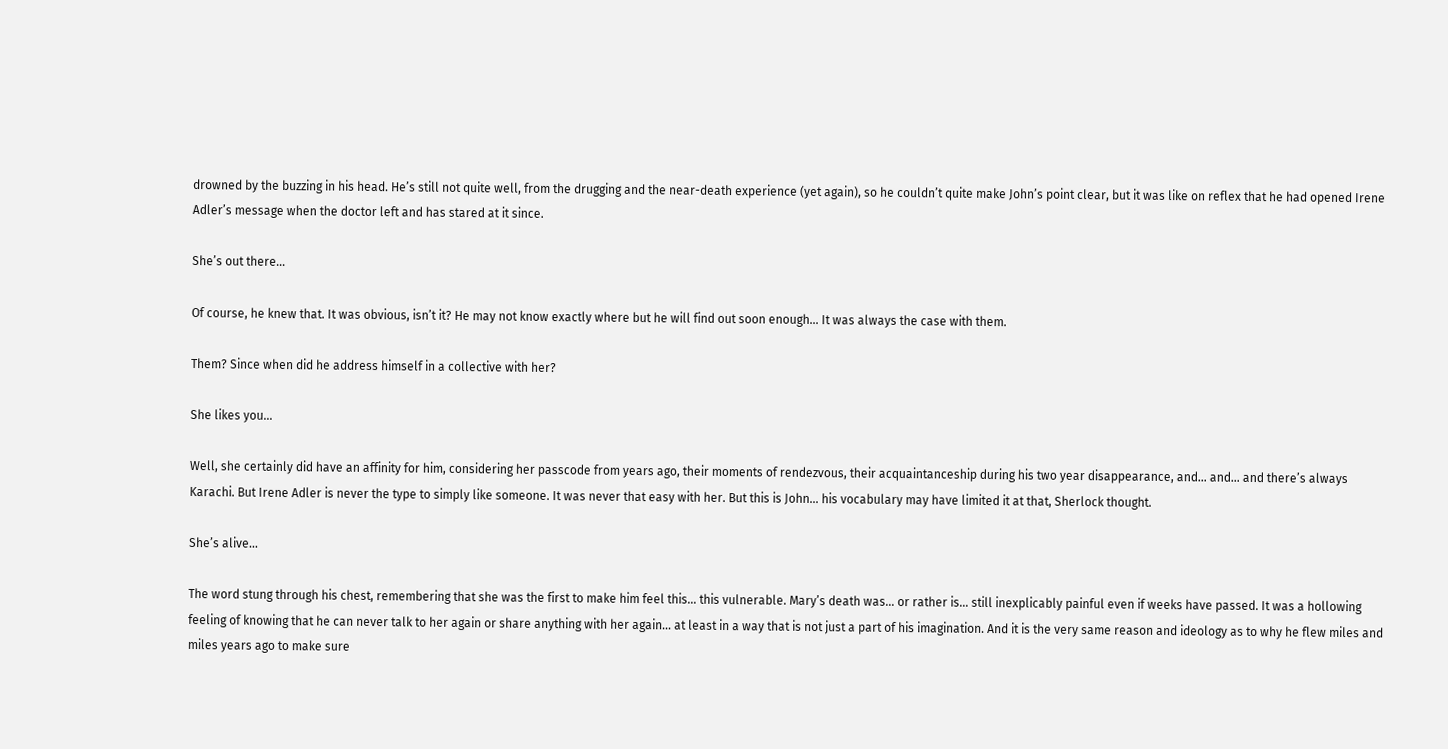drowned by the buzzing in his head. He’s still not quite well, from the drugging and the near-death experience (yet again), so he couldn’t quite make John’s point clear, but it was like on reflex that he had opened Irene Adler’s message when the doctor left and has stared at it since.

She’s out there…

Of course, he knew that. It was obvious, isn’t it? He may not know exactly where but he will find out soon enough… It was always the case with them.

Them? Since when did he address himself in a collective with her?

She likes you…

Well, she certainly did have an affinity for him, considering her passcode from years ago, their moments of rendezvous, their acquaintanceship during his two year disappearance, and… and… and there’s always Karachi. But Irene Adler is never the type to simply like someone. It was never that easy with her. But this is John… his vocabulary may have limited it at that, Sherlock thought.

She’s alive…

The word stung through his chest, remembering that she was the first to make him feel this… this vulnerable. Mary’s death was… or rather is… still inexplicably painful even if weeks have passed. It was a hollowing feeling of knowing that he can never talk to her again or share anything with her again… at least in a way that is not just a part of his imagination. And it is the very same reason and ideology as to why he flew miles and miles years ago to make sure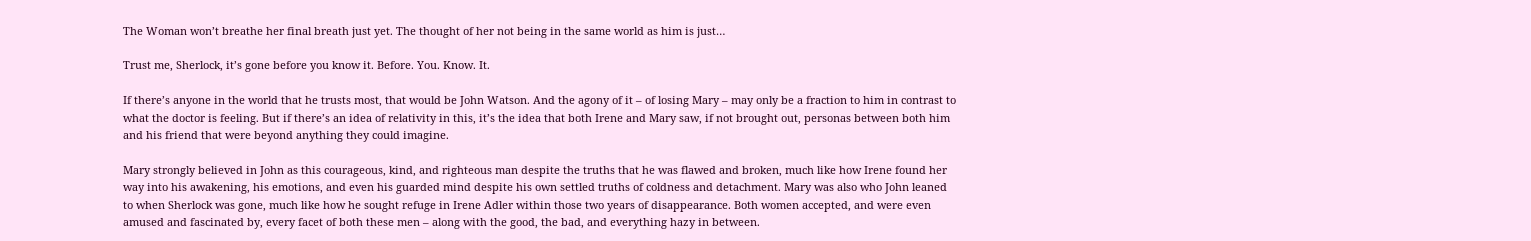The Woman won’t breathe her final breath just yet. The thought of her not being in the same world as him is just…

Trust me, Sherlock, it’s gone before you know it. Before. You. Know. It.

If there’s anyone in the world that he trusts most, that would be John Watson. And the agony of it – of losing Mary – may only be a fraction to him in contrast to what the doctor is feeling. But if there’s an idea of relativity in this, it’s the idea that both Irene and Mary saw, if not brought out, personas between both him and his friend that were beyond anything they could imagine.

Mary strongly believed in John as this courageous, kind, and righteous man despite the truths that he was flawed and broken, much like how Irene found her way into his awakening, his emotions, and even his guarded mind despite his own settled truths of coldness and detachment. Mary was also who John leaned to when Sherlock was gone, much like how he sought refuge in Irene Adler within those two years of disappearance. Both women accepted, and were even amused and fascinated by, every facet of both these men – along with the good, the bad, and everything hazy in between.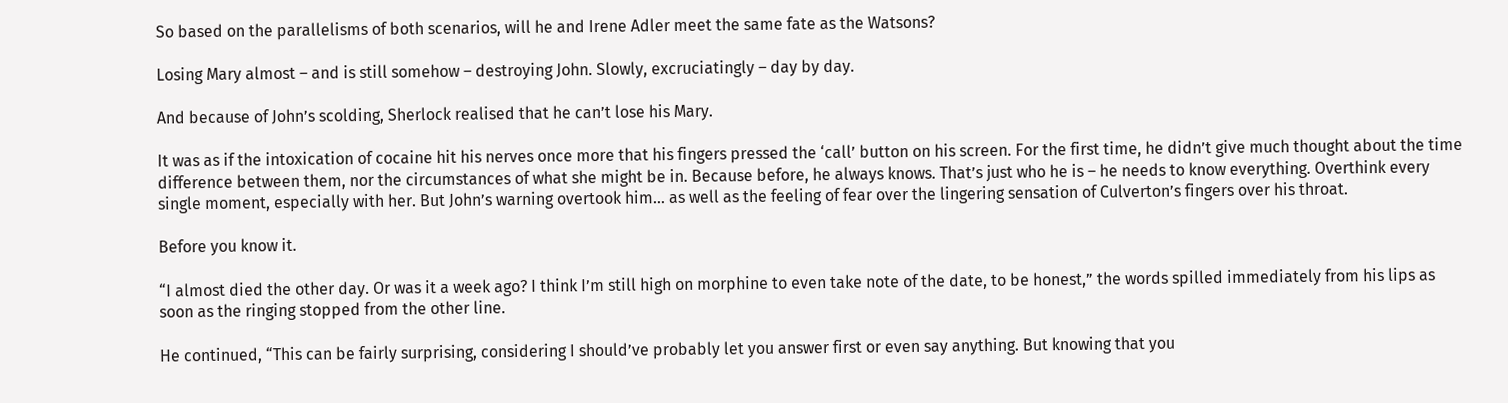So based on the parallelisms of both scenarios, will he and Irene Adler meet the same fate as the Watsons?

Losing Mary almost – and is still somehow – destroying John. Slowly, excruciatingly – day by day.

And because of John’s scolding, Sherlock realised that he can’t lose his Mary.

It was as if the intoxication of cocaine hit his nerves once more that his fingers pressed the ‘call’ button on his screen. For the first time, he didn’t give much thought about the time difference between them, nor the circumstances of what she might be in. Because before, he always knows. That’s just who he is – he needs to know everything. Overthink every single moment, especially with her. But John’s warning overtook him… as well as the feeling of fear over the lingering sensation of Culverton’s fingers over his throat.

Before you know it.

“I almost died the other day. Or was it a week ago? I think I’m still high on morphine to even take note of the date, to be honest,” the words spilled immediately from his lips as soon as the ringing stopped from the other line.

He continued, “This can be fairly surprising, considering I should’ve probably let you answer first or even say anything. But knowing that you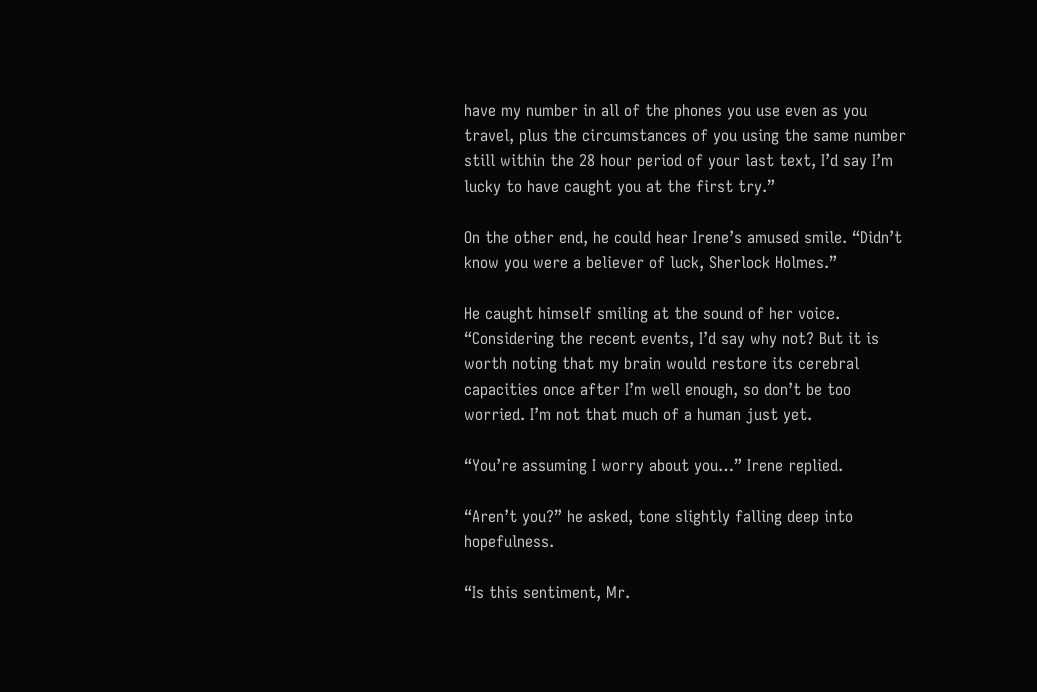have my number in all of the phones you use even as you travel, plus the circumstances of you using the same number still within the 28 hour period of your last text, I’d say I’m lucky to have caught you at the first try.”

On the other end, he could hear Irene’s amused smile. “Didn’t know you were a believer of luck, Sherlock Holmes.”

He caught himself smiling at the sound of her voice. “Considering the recent events, I’d say why not? But it is worth noting that my brain would restore its cerebral capacities once after I’m well enough, so don’t be too worried. I’m not that much of a human just yet.

“You’re assuming I worry about you…” Irene replied.

“Aren’t you?” he asked, tone slightly falling deep into hopefulness.

“Is this sentiment, Mr.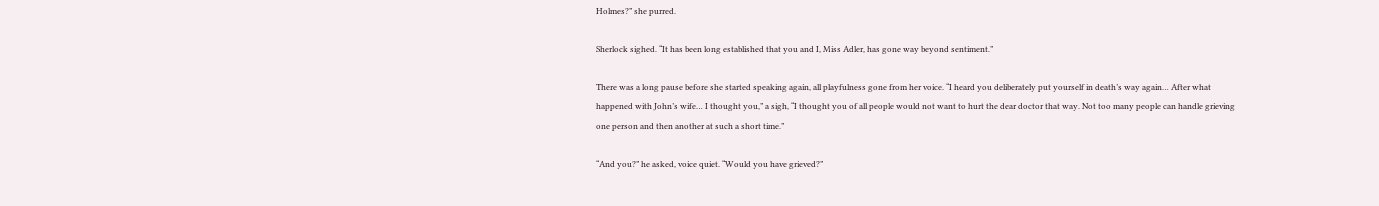Holmes?” she purred.

Sherlock sighed. “It has been long established that you and I, Miss Adler, has gone way beyond sentiment.”

There was a long pause before she started speaking again, all playfulness gone from her voice. “I heard you deliberately put yourself in death’s way again… After what happened with John’s wife… I thought you,” a sigh, “I thought you of all people would not want to hurt the dear doctor that way. Not too many people can handle grieving one person and then another at such a short time.”

“And you?” he asked, voice quiet. “Would you have grieved?”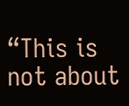“This is not about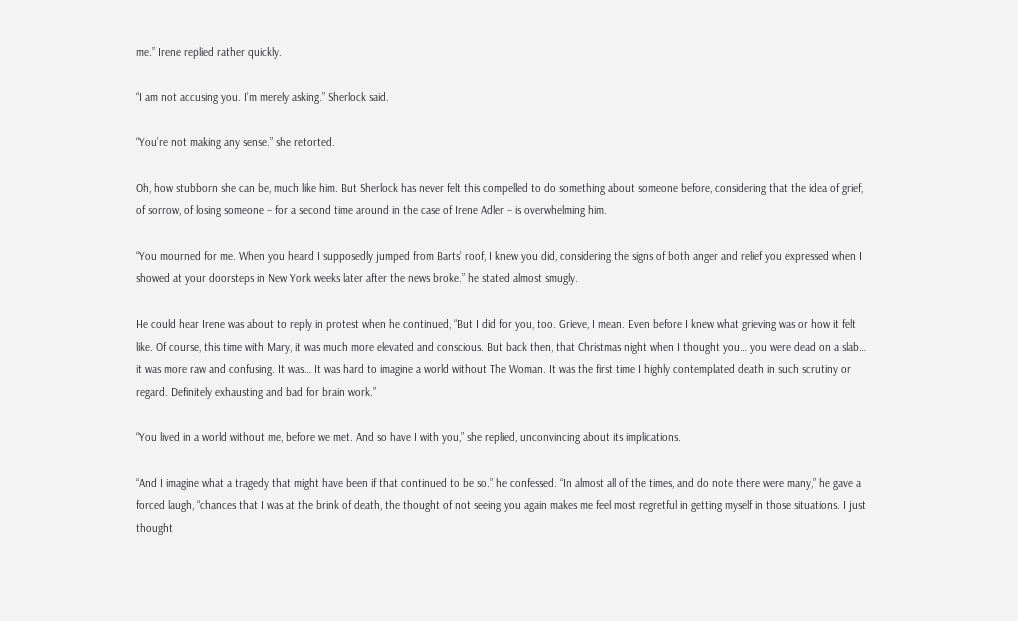me.” Irene replied rather quickly.

“I am not accusing you. I’m merely asking.” Sherlock said.

“You’re not making any sense.” she retorted.

Oh, how stubborn she can be, much like him. But Sherlock has never felt this compelled to do something about someone before, considering that the idea of grief, of sorrow, of losing someone – for a second time around in the case of Irene Adler – is overwhelming him.

“You mourned for me. When you heard I supposedly jumped from Barts’ roof, I knew you did, considering the signs of both anger and relief you expressed when I showed at your doorsteps in New York weeks later after the news broke.” he stated almost smugly.

He could hear Irene was about to reply in protest when he continued, “But I did for you, too. Grieve, I mean. Even before I knew what grieving was or how it felt like. Of course, this time with Mary, it was much more elevated and conscious. But back then, that Christmas night when I thought you… you were dead on a slab… it was more raw and confusing. It was… It was hard to imagine a world without The Woman. It was the first time I highly contemplated death in such scrutiny or regard. Definitely exhausting and bad for brain work.”

“You lived in a world without me, before we met. And so have I with you,” she replied, unconvincing about its implications.

“And I imagine what a tragedy that might have been if that continued to be so.” he confessed. “In almost all of the times, and do note there were many,” he gave a forced laugh, “chances that I was at the brink of death, the thought of not seeing you again makes me feel most regretful in getting myself in those situations. I just thought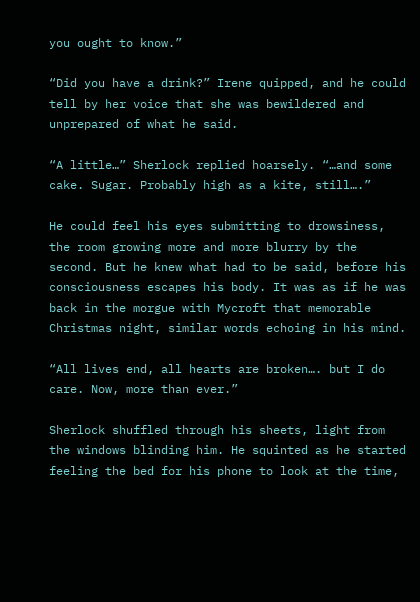you ought to know.”

“Did you have a drink?” Irene quipped, and he could tell by her voice that she was bewildered and unprepared of what he said.

“A little…” Sherlock replied hoarsely. “…and some cake. Sugar. Probably high as a kite, still….”

He could feel his eyes submitting to drowsiness, the room growing more and more blurry by the second. But he knew what had to be said, before his consciousness escapes his body. It was as if he was back in the morgue with Mycroft that memorable Christmas night, similar words echoing in his mind.

“All lives end, all hearts are broken…. but I do care. Now, more than ever.”

Sherlock shuffled through his sheets, light from the windows blinding him. He squinted as he started feeling the bed for his phone to look at the time,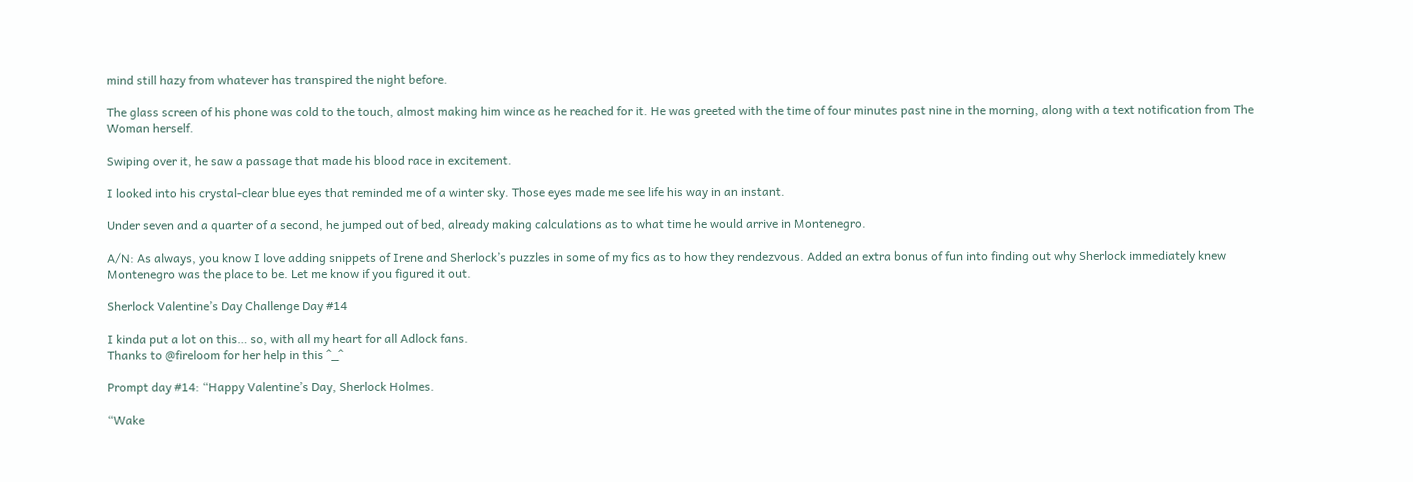mind still hazy from whatever has transpired the night before.

The glass screen of his phone was cold to the touch, almost making him wince as he reached for it. He was greeted with the time of four minutes past nine in the morning, along with a text notification from The Woman herself.

Swiping over it, he saw a passage that made his blood race in excitement.

I looked into his crystal-clear blue eyes that reminded me of a winter sky. Those eyes made me see life his way in an instant.

Under seven and a quarter of a second, he jumped out of bed, already making calculations as to what time he would arrive in Montenegro.

A/N: As always, you know I love adding snippets of Irene and Sherlock’s puzzles in some of my fics as to how they rendezvous. Added an extra bonus of fun into finding out why Sherlock immediately knew Montenegro was the place to be. Let me know if you figured it out.

Sherlock Valentine’s Day Challenge Day #14

I kinda put a lot on this… so, with all my heart for all Adlock fans.
Thanks to @fireloom for her help in this ^_^

Prompt day #14: “Happy Valentine’s Day, Sherlock Holmes.

“Wake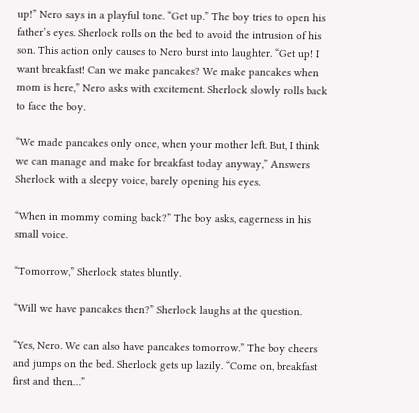up!” Nero says in a playful tone. “Get up.” The boy tries to open his father’s eyes. Sherlock rolls on the bed to avoid the intrusion of his son. This action only causes to Nero burst into laughter. “Get up! I want breakfast! Can we make pancakes? We make pancakes when mom is here,” Nero asks with excitement. Sherlock slowly rolls back to face the boy.

“We made pancakes only once, when your mother left. But, I think we can manage and make for breakfast today anyway,” Answers Sherlock with a sleepy voice, barely opening his eyes.

“When in mommy coming back?” The boy asks, eagerness in his small voice.

“Tomorrow,” Sherlock states bluntly.

“Will we have pancakes then?” Sherlock laughs at the question.

“Yes, Nero. We can also have pancakes tomorrow.” The boy cheers and jumps on the bed. Sherlock gets up lazily. “Come on, breakfast first and then…”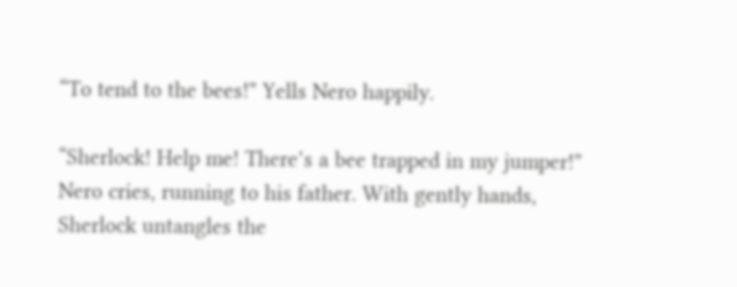“To tend to the bees!” Yells Nero happily.

“Sherlock! Help me! There’s a bee trapped in my jumper!” Nero cries, running to his father. With gently hands, Sherlock untangles the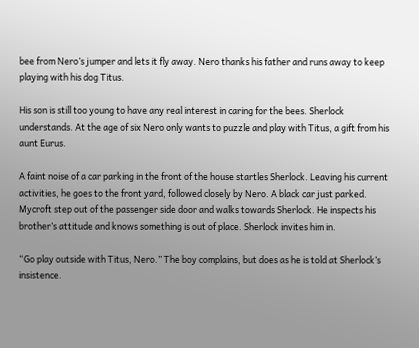bee from Nero’s jumper and lets it fly away. Nero thanks his father and runs away to keep playing with his dog Titus.

His son is still too young to have any real interest in caring for the bees. Sherlock understands. At the age of six Nero only wants to puzzle and play with Titus, a gift from his aunt Eurus.

A faint noise of a car parking in the front of the house startles Sherlock. Leaving his current activities, he goes to the front yard, followed closely by Nero. A black car just parked. Mycroft step out of the passenger side door and walks towards Sherlock. He inspects his brother’s attitude and knows something is out of place. Sherlock invites him in.

“Go play outside with Titus, Nero.” The boy complains, but does as he is told at Sherlock’s insistence.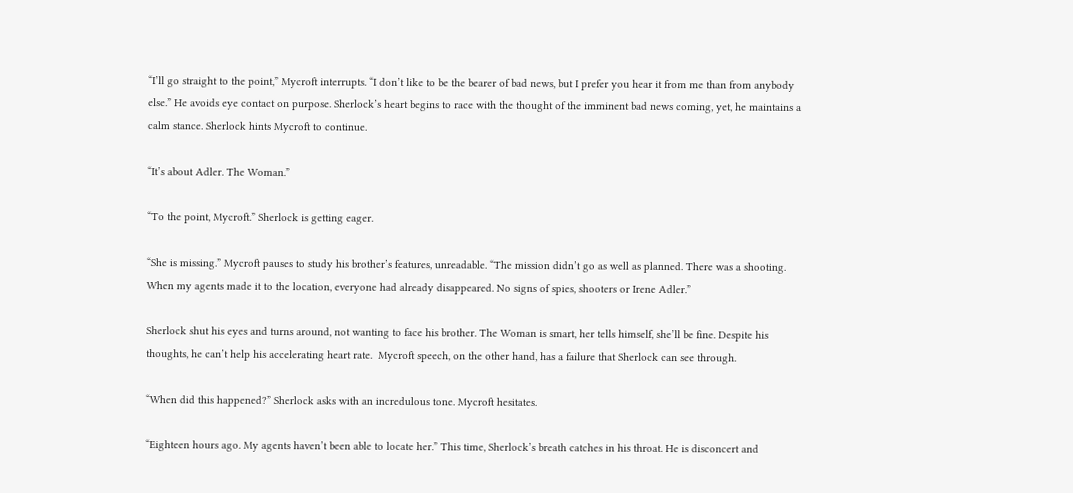“I’ll go straight to the point,” Mycroft interrupts. “I don’t like to be the bearer of bad news, but I prefer you hear it from me than from anybody else.” He avoids eye contact on purpose. Sherlock’s heart begins to race with the thought of the imminent bad news coming, yet, he maintains a calm stance. Sherlock hints Mycroft to continue.

“It’s about Adler. The Woman.”

“To the point, Mycroft.” Sherlock is getting eager.

“She is missing.” Mycroft pauses to study his brother’s features, unreadable. “The mission didn’t go as well as planned. There was a shooting. When my agents made it to the location, everyone had already disappeared. No signs of spies, shooters or Irene Adler.”

Sherlock shut his eyes and turns around, not wanting to face his brother. The Woman is smart, her tells himself, she’ll be fine. Despite his thoughts, he can’t help his accelerating heart rate.  Mycroft speech, on the other hand, has a failure that Sherlock can see through.

“When did this happened?” Sherlock asks with an incredulous tone. Mycroft hesitates.

“Eighteen hours ago. My agents haven’t been able to locate her.” This time, Sherlock’s breath catches in his throat. He is disconcert and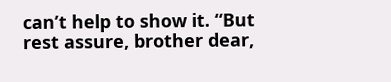can’t help to show it. “But rest assure, brother dear,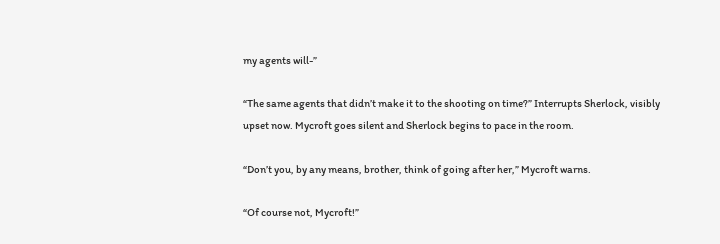my agents will-”

“The same agents that didn’t make it to the shooting on time?” Interrupts Sherlock, visibly upset now. Mycroft goes silent and Sherlock begins to pace in the room.

“Don’t you, by any means, brother, think of going after her,” Mycroft warns.

“Of course not, Mycroft!”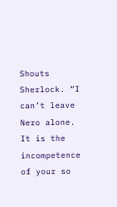Shouts Sherlock. “I can’t leave Nero alone. It is the incompetence of your so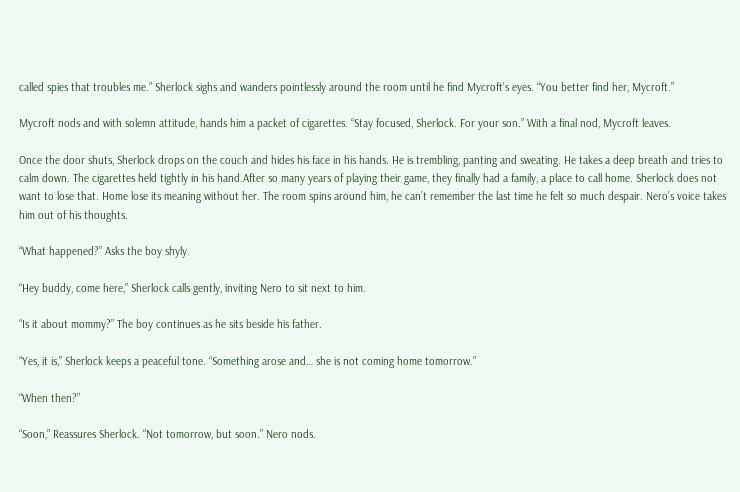called spies that troubles me.” Sherlock sighs and wanders pointlessly around the room until he find Mycroft’s eyes. “You better find her, Mycroft.”

Mycroft nods and with solemn attitude, hands him a packet of cigarettes. “Stay focused, Sherlock. For your son.” With a final nod, Mycroft leaves.

Once the door shuts, Sherlock drops on the couch and hides his face in his hands. He is trembling, panting and sweating. He takes a deep breath and tries to calm down. The cigarettes held tightly in his hand.After so many years of playing their game, they finally had a family, a place to call home. Sherlock does not want to lose that. Home lose its meaning without her. The room spins around him, he can’t remember the last time he felt so much despair. Nero’s voice takes him out of his thoughts.

“What happened?” Asks the boy shyly.

“Hey buddy, come here,” Sherlock calls gently, inviting Nero to sit next to him.

“Is it about mommy?” The boy continues as he sits beside his father.

“Yes, it is,” Sherlock keeps a peaceful tone. “Something arose and… she is not coming home tomorrow.”

“When then?”

“Soon,” Reassures Sherlock. “Not tomorrow, but soon.” Nero nods.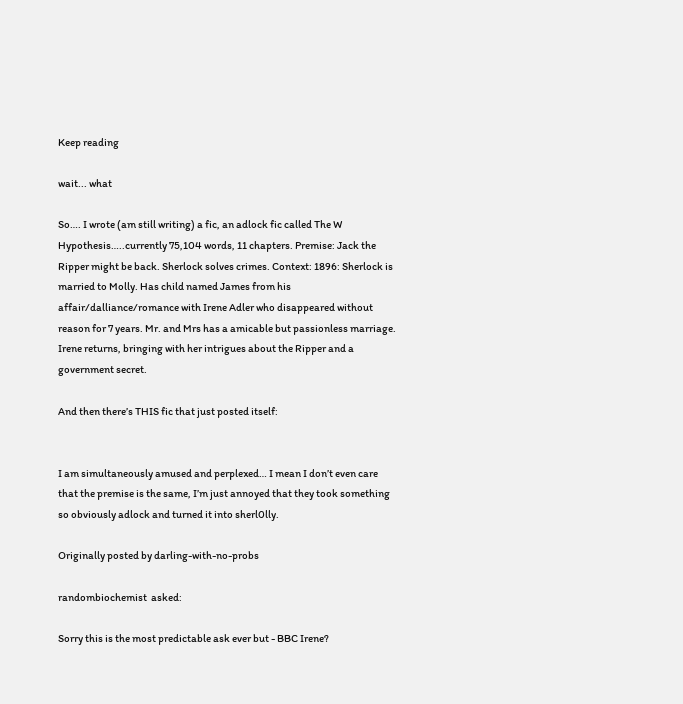Keep reading

wait... what

So…. I wrote (am still writing) a fic, an adlock fic called The W Hypothesis…..currently 75,104 words, 11 chapters. Premise: Jack the Ripper might be back. Sherlock solves crimes. Context: 1896: Sherlock is married to Molly. Has child named James from his affair/dalliance/romance with Irene Adler who disappeared without reason for 7 years. Mr. and Mrs has a amicable but passionless marriage. Irene returns, bringing with her intrigues about the Ripper and a government secret.

And then there’s THIS fic that just posted itself:


I am simultaneously amused and perplexed… I mean I don’t even care that the premise is the same, I’m just annoyed that they took something so obviously adlock and turned it into sherl0lly.

Originally posted by darling-with-no-probs

randombiochemist  asked:

Sorry this is the most predictable ask ever but - BBC Irene?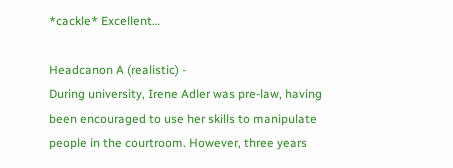*cackle* Excellent…

Headcanon A (realistic) -
During university, Irene Adler was pre-law, having been encouraged to use her skills to manipulate people in the courtroom. However, three years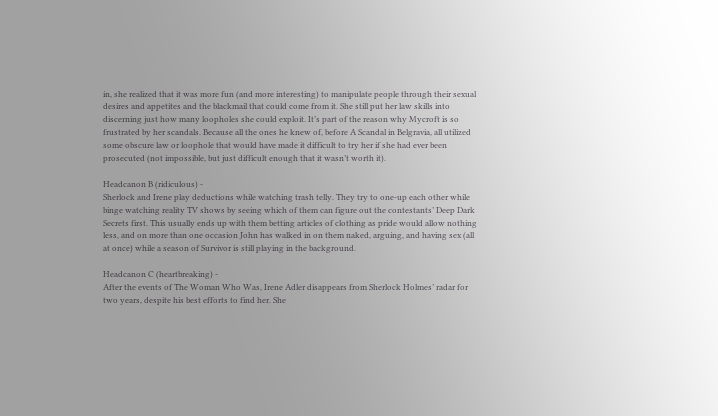in, she realized that it was more fun (and more interesting) to manipulate people through their sexual desires and appetites and the blackmail that could come from it. She still put her law skills into discerning just how many loopholes she could exploit. It’s part of the reason why Mycroft is so frustrated by her scandals. Because all the ones he knew of, before A Scandal in Belgravia, all utilized some obscure law or loophole that would have made it difficult to try her if she had ever been prosecuted (not impossible, but just difficult enough that it wasn’t worth it).

Headcanon B (ridiculous) -
Sherlock and Irene play deductions while watching trash telly. They try to one-up each other while binge watching reality TV shows by seeing which of them can figure out the contestants’ Deep Dark Secrets first. This usually ends up with them betting articles of clothing as pride would allow nothing less, and on more than one occasion John has walked in on them naked, arguing, and having sex (all at once) while a season of Survivor is still playing in the background.

Headcanon C (heartbreaking) -
After the events of The Woman Who Was, Irene Adler disappears from Sherlock Holmes’ radar for two years, despite his best efforts to find her. She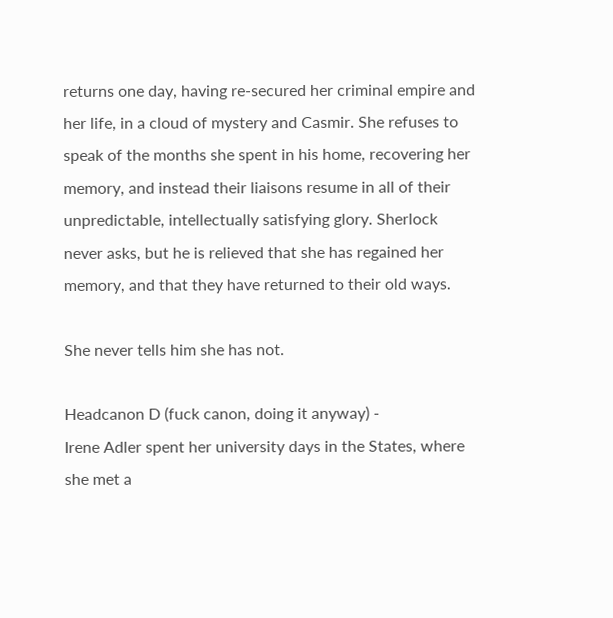returns one day, having re-secured her criminal empire and her life, in a cloud of mystery and Casmir. She refuses to speak of the months she spent in his home, recovering her memory, and instead their liaisons resume in all of their unpredictable, intellectually satisfying glory. Sherlock never asks, but he is relieved that she has regained her memory, and that they have returned to their old ways.

She never tells him she has not.

Headcanon D (fuck canon, doing it anyway) -
Irene Adler spent her university days in the States, where she met a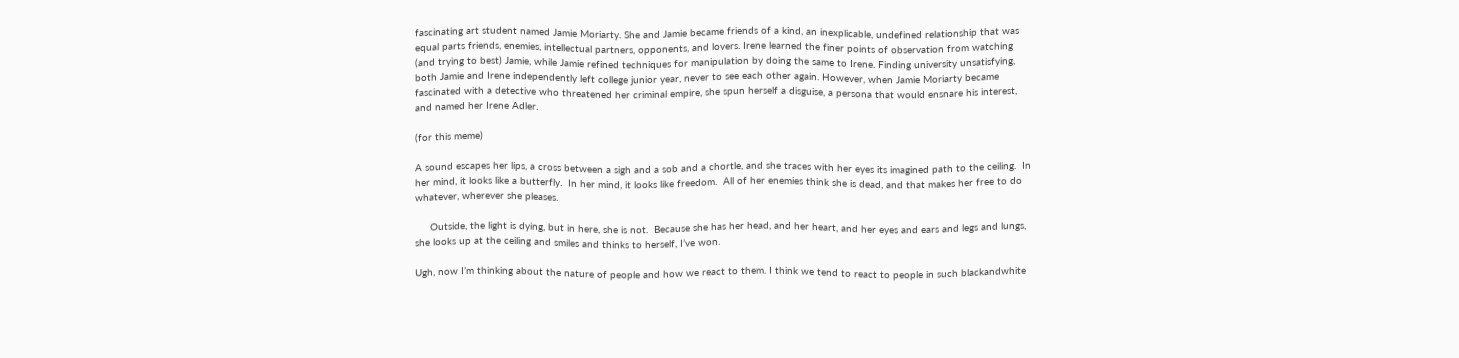fascinating art student named Jamie Moriarty. She and Jamie became friends of a kind, an inexplicable, undefined relationship that was equal parts friends, enemies, intellectual partners, opponents, and lovers. Irene learned the finer points of observation from watching (and trying to best) Jamie, while Jamie refined techniques for manipulation by doing the same to Irene. Finding university unsatisfying, both Jamie and Irene independently left college junior year, never to see each other again. However, when Jamie Moriarty became fascinated with a detective who threatened her criminal empire, she spun herself a disguise, a persona that would ensnare his interest, and named her Irene Adler.

(for this meme)

A sound escapes her lips, a cross between a sigh and a sob and a chortle, and she traces with her eyes its imagined path to the ceiling.  In her mind, it looks like a butterfly.  In her mind, it looks like freedom.  All of her enemies think she is dead, and that makes her free to do whatever, wherever she pleases.

     Outside, the light is dying, but in here, she is not.  Because she has her head, and her heart, and her eyes and ears and legs and lungs, she looks up at the ceiling and smiles and thinks to herself, I’ve won.

Ugh, now I’m thinking about the nature of people and how we react to them. I think we tend to react to people in such blackandwhite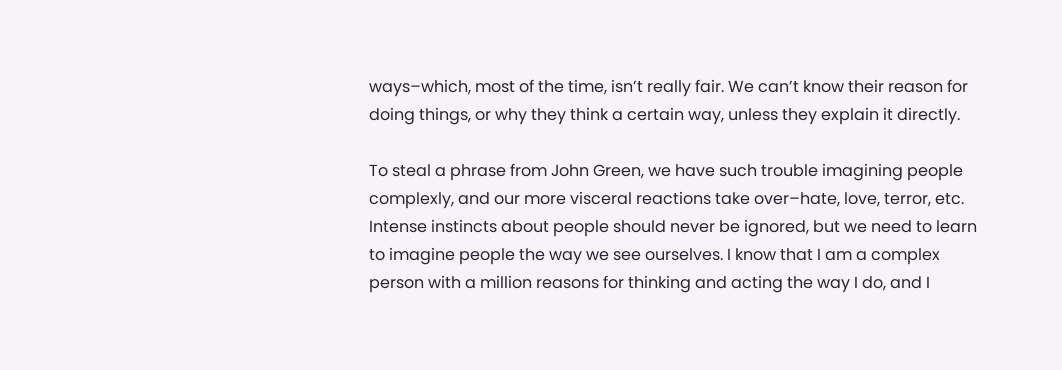ways–which, most of the time, isn’t really fair. We can’t know their reason for doing things, or why they think a certain way, unless they explain it directly.

To steal a phrase from John Green, we have such trouble imagining people complexly, and our more visceral reactions take over–hate, love, terror, etc. Intense instincts about people should never be ignored, but we need to learn to imagine people the way we see ourselves. I know that I am a complex person with a million reasons for thinking and acting the way I do, and I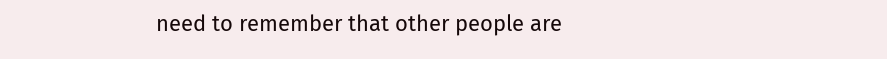need to remember that other people are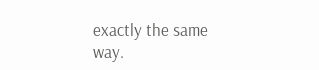exactly the same way.